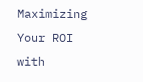Maximizing Your ROI with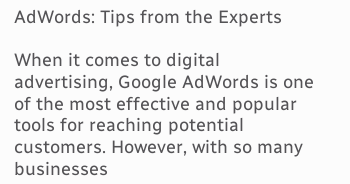AdWords: Tips from the Experts

When it comes to digital advertising, Google AdWords is one of the most effective and popular tools for reaching potential customers. However, with so many businesses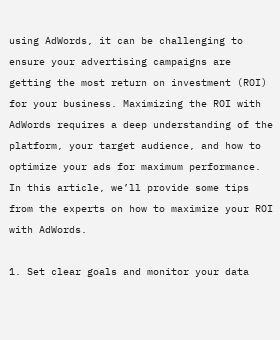using AdWords, it can be challenging to ensure your advertising campaigns are getting the most return on investment (ROI) for your business. Maximizing the ROI with AdWords requires a deep understanding of the platform, your target audience, and how to optimize your ads for maximum performance. In this article, we’ll provide some tips from the experts on how to maximize your ROI with AdWords.

1. Set clear goals and monitor your data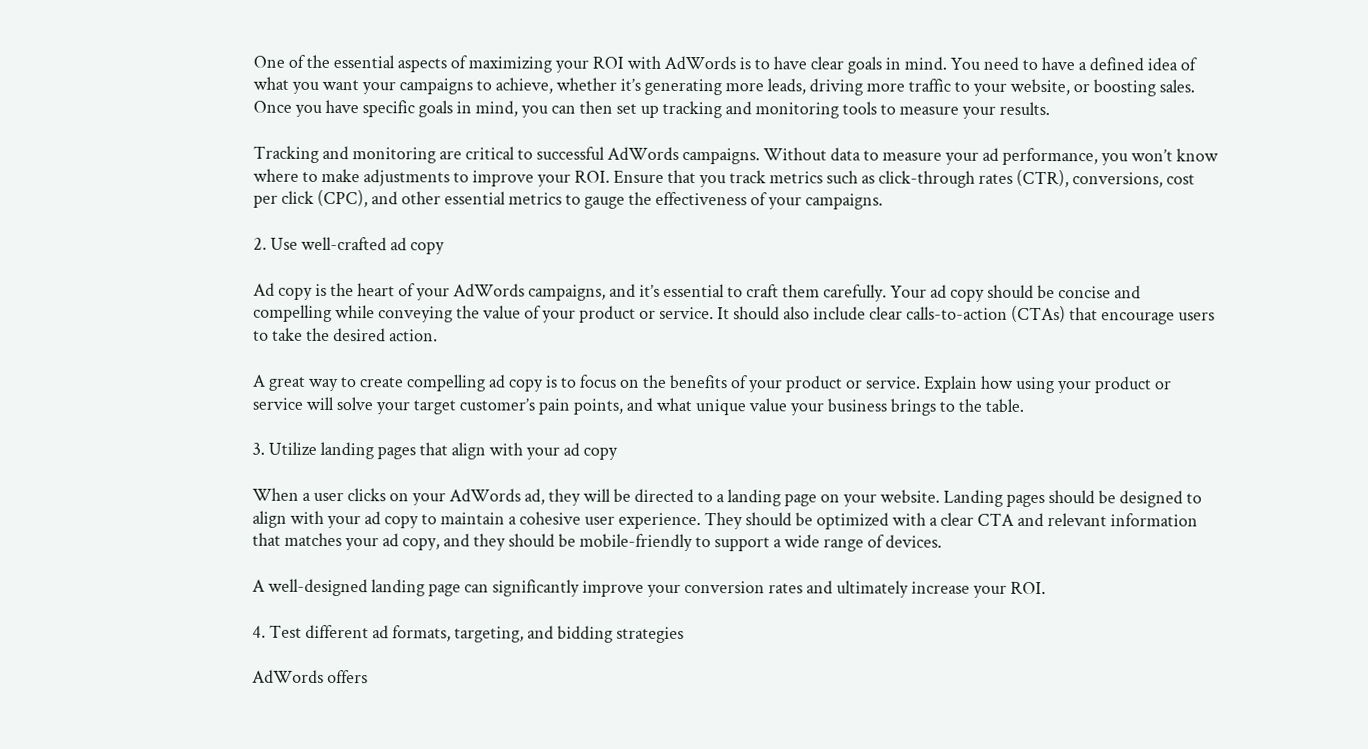One of the essential aspects of maximizing your ROI with AdWords is to have clear goals in mind. You need to have a defined idea of what you want your campaigns to achieve, whether it’s generating more leads, driving more traffic to your website, or boosting sales. Once you have specific goals in mind, you can then set up tracking and monitoring tools to measure your results.

Tracking and monitoring are critical to successful AdWords campaigns. Without data to measure your ad performance, you won’t know where to make adjustments to improve your ROI. Ensure that you track metrics such as click-through rates (CTR), conversions, cost per click (CPC), and other essential metrics to gauge the effectiveness of your campaigns.

2. Use well-crafted ad copy

Ad copy is the heart of your AdWords campaigns, and it’s essential to craft them carefully. Your ad copy should be concise and compelling while conveying the value of your product or service. It should also include clear calls-to-action (CTAs) that encourage users to take the desired action.

A great way to create compelling ad copy is to focus on the benefits of your product or service. Explain how using your product or service will solve your target customer’s pain points, and what unique value your business brings to the table.

3. Utilize landing pages that align with your ad copy

When a user clicks on your AdWords ad, they will be directed to a landing page on your website. Landing pages should be designed to align with your ad copy to maintain a cohesive user experience. They should be optimized with a clear CTA and relevant information that matches your ad copy, and they should be mobile-friendly to support a wide range of devices.

A well-designed landing page can significantly improve your conversion rates and ultimately increase your ROI.

4. Test different ad formats, targeting, and bidding strategies

AdWords offers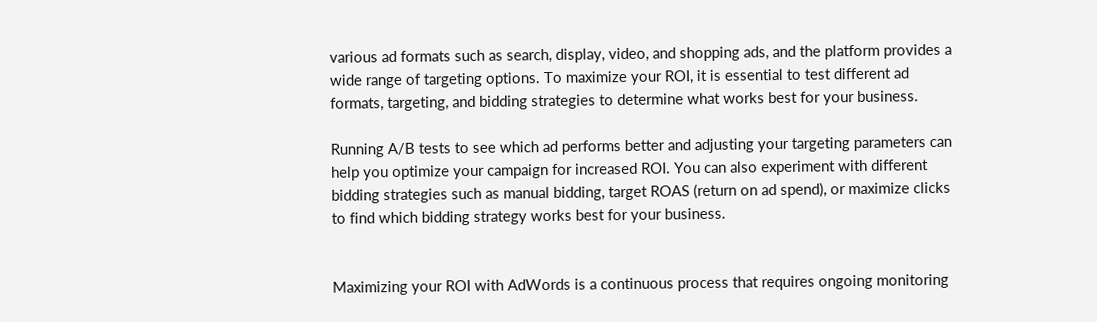various ad formats such as search, display, video, and shopping ads, and the platform provides a wide range of targeting options. To maximize your ROI, it is essential to test different ad formats, targeting, and bidding strategies to determine what works best for your business.

Running A/B tests to see which ad performs better and adjusting your targeting parameters can help you optimize your campaign for increased ROI. You can also experiment with different bidding strategies such as manual bidding, target ROAS (return on ad spend), or maximize clicks to find which bidding strategy works best for your business.


Maximizing your ROI with AdWords is a continuous process that requires ongoing monitoring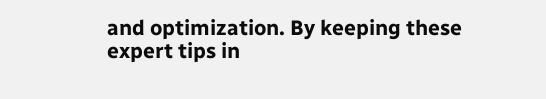and optimization. By keeping these expert tips in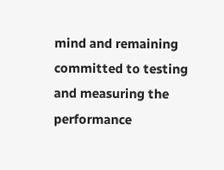mind and remaining committed to testing and measuring the performance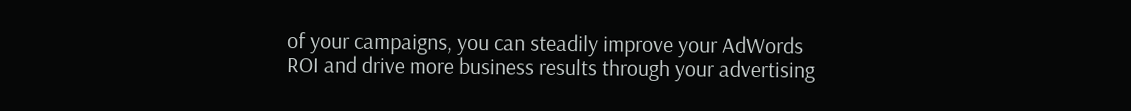of your campaigns, you can steadily improve your AdWords ROI and drive more business results through your advertising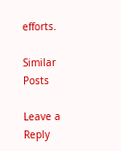efforts.

Similar Posts

Leave a Reply